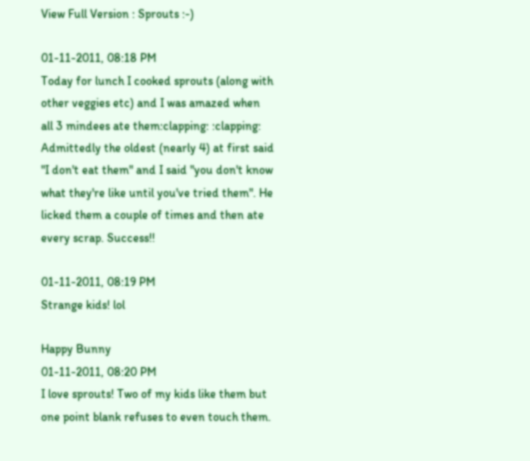View Full Version : Sprouts :-)

01-11-2011, 08:18 PM
Today for lunch I cooked sprouts (along with other veggies etc) and I was amazed when all 3 mindees ate them:clapping: :clapping: Admittedly the oldest (nearly 4) at first said "I don't eat them" and I said "you don't know what they're like until you've tried them". He licked them a couple of times and then ate every scrap. Success!!

01-11-2011, 08:19 PM
Strange kids! lol

Happy Bunny
01-11-2011, 08:20 PM
I love sprouts! Two of my kids like them but one point blank refuses to even touch them.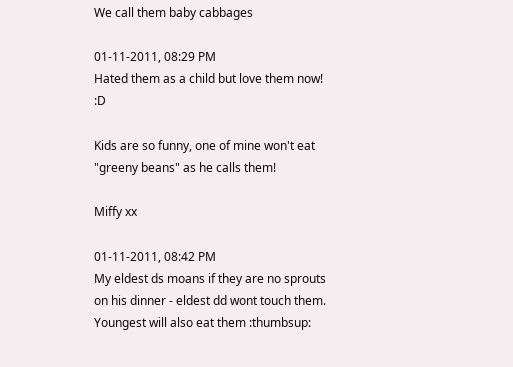We call them baby cabbages

01-11-2011, 08:29 PM
Hated them as a child but love them now! :D

Kids are so funny, one of mine won't eat "greeny beans" as he calls them!

Miffy xx

01-11-2011, 08:42 PM
My eldest ds moans if they are no sprouts on his dinner - eldest dd wont touch them. Youngest will also eat them :thumbsup: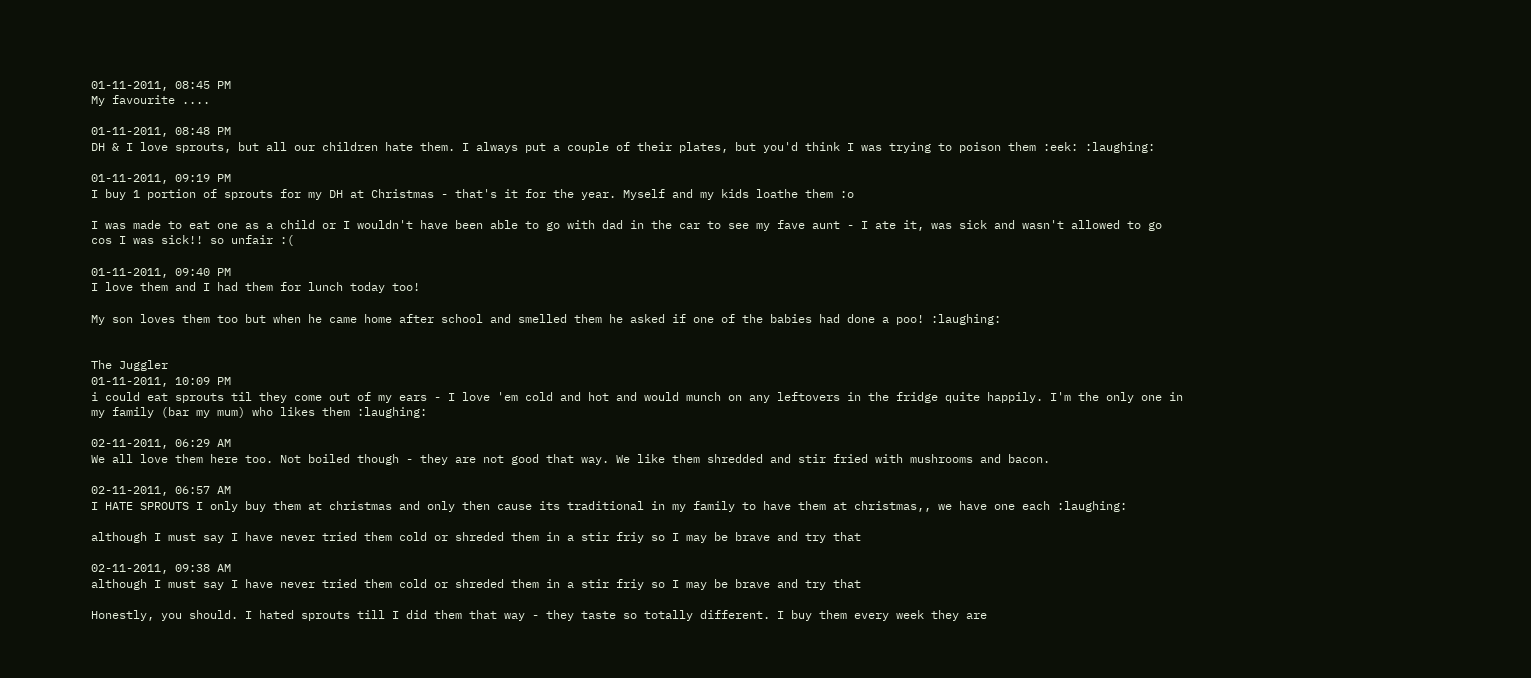01-11-2011, 08:45 PM
My favourite ....

01-11-2011, 08:48 PM
DH & I love sprouts, but all our children hate them. I always put a couple of their plates, but you'd think I was trying to poison them :eek: :laughing:

01-11-2011, 09:19 PM
I buy 1 portion of sprouts for my DH at Christmas - that's it for the year. Myself and my kids loathe them :o

I was made to eat one as a child or I wouldn't have been able to go with dad in the car to see my fave aunt - I ate it, was sick and wasn't allowed to go cos I was sick!! so unfair :(

01-11-2011, 09:40 PM
I love them and I had them for lunch today too!

My son loves them too but when he came home after school and smelled them he asked if one of the babies had done a poo! :laughing:


The Juggler
01-11-2011, 10:09 PM
i could eat sprouts til they come out of my ears - I love 'em cold and hot and would munch on any leftovers in the fridge quite happily. I'm the only one in my family (bar my mum) who likes them :laughing:

02-11-2011, 06:29 AM
We all love them here too. Not boiled though - they are not good that way. We like them shredded and stir fried with mushrooms and bacon.

02-11-2011, 06:57 AM
I HATE SPROUTS I only buy them at christmas and only then cause its traditional in my family to have them at christmas,, we have one each :laughing:

although I must say I have never tried them cold or shreded them in a stir friy so I may be brave and try that

02-11-2011, 09:38 AM
although I must say I have never tried them cold or shreded them in a stir friy so I may be brave and try that

Honestly, you should. I hated sprouts till I did them that way - they taste so totally different. I buy them every week they are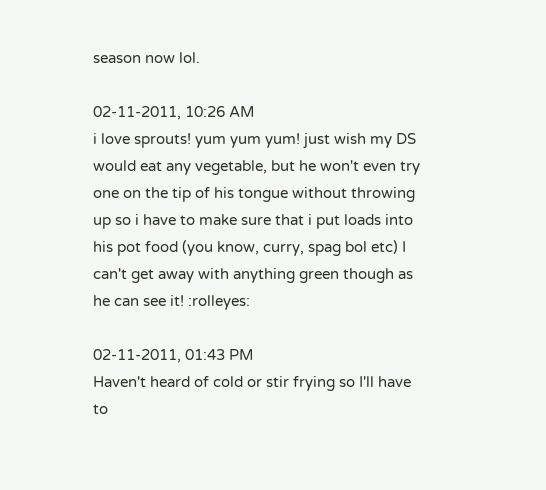season now lol.

02-11-2011, 10:26 AM
i love sprouts! yum yum yum! just wish my DS would eat any vegetable, but he won't even try one on the tip of his tongue without throwing up so i have to make sure that i put loads into his pot food (you know, curry, spag bol etc) I can't get away with anything green though as he can see it! :rolleyes:

02-11-2011, 01:43 PM
Haven't heard of cold or stir frying so I'll have to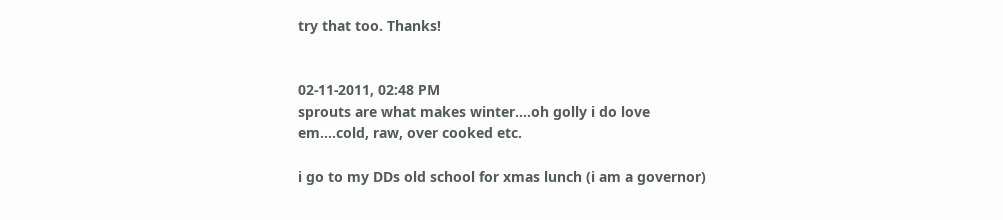try that too. Thanks!


02-11-2011, 02:48 PM
sprouts are what makes winter....oh golly i do love em....cold, raw, over cooked etc.

i go to my DDs old school for xmas lunch (i am a governor)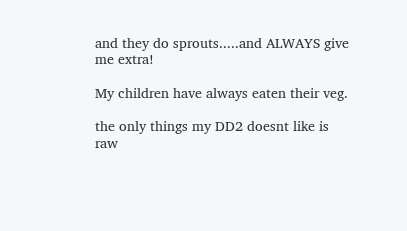and they do sprouts.....and ALWAYS give me extra!

My children have always eaten their veg.

the only things my DD2 doesnt like is raw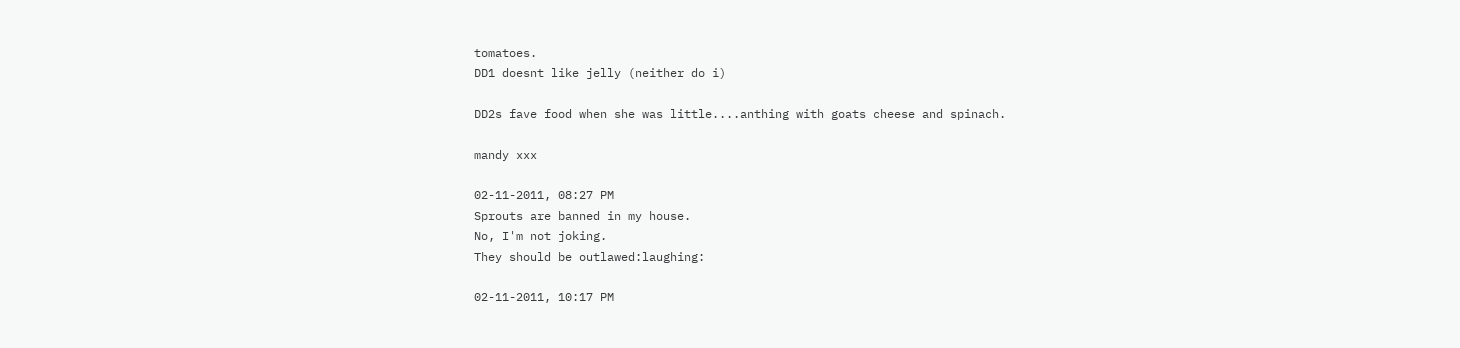tomatoes.
DD1 doesnt like jelly (neither do i)

DD2s fave food when she was little....anthing with goats cheese and spinach.

mandy xxx

02-11-2011, 08:27 PM
Sprouts are banned in my house.
No, I'm not joking.
They should be outlawed:laughing:

02-11-2011, 10:17 PM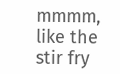mmmm, like the stir fry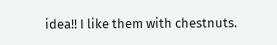idea!! I like them with chestnuts.